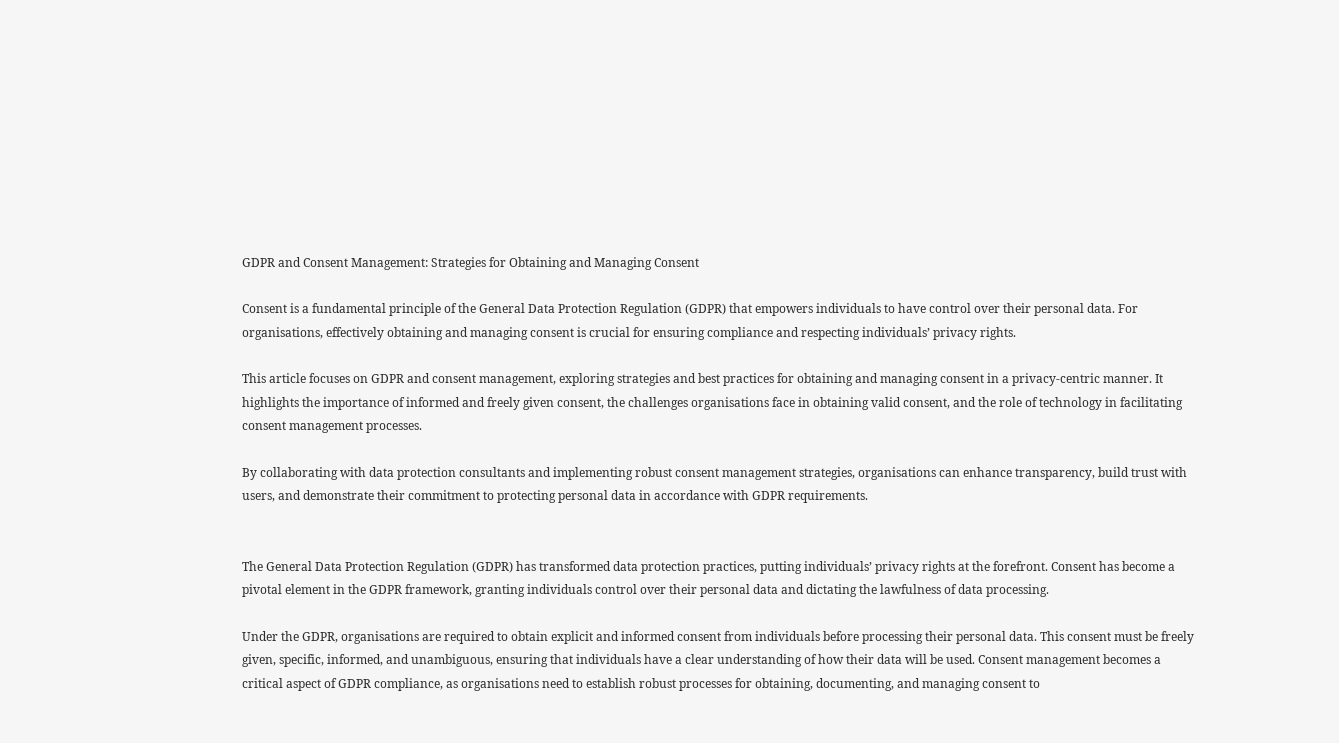GDPR and Consent Management: Strategies for Obtaining and Managing Consent

Consent is a fundamental principle of the General Data Protection Regulation (GDPR) that empowers individuals to have control over their personal data. For organisations, effectively obtaining and managing consent is crucial for ensuring compliance and respecting individuals’ privacy rights.

This article focuses on GDPR and consent management, exploring strategies and best practices for obtaining and managing consent in a privacy-centric manner. It highlights the importance of informed and freely given consent, the challenges organisations face in obtaining valid consent, and the role of technology in facilitating consent management processes.

By collaborating with data protection consultants and implementing robust consent management strategies, organisations can enhance transparency, build trust with users, and demonstrate their commitment to protecting personal data in accordance with GDPR requirements.


The General Data Protection Regulation (GDPR) has transformed data protection practices, putting individuals’ privacy rights at the forefront. Consent has become a pivotal element in the GDPR framework, granting individuals control over their personal data and dictating the lawfulness of data processing.

Under the GDPR, organisations are required to obtain explicit and informed consent from individuals before processing their personal data. This consent must be freely given, specific, informed, and unambiguous, ensuring that individuals have a clear understanding of how their data will be used. Consent management becomes a critical aspect of GDPR compliance, as organisations need to establish robust processes for obtaining, documenting, and managing consent to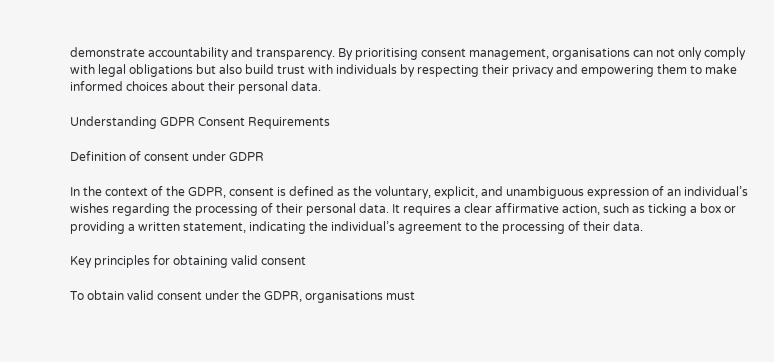demonstrate accountability and transparency. By prioritising consent management, organisations can not only comply with legal obligations but also build trust with individuals by respecting their privacy and empowering them to make informed choices about their personal data.

Understanding GDPR Consent Requirements

Definition of consent under GDPR

In the context of the GDPR, consent is defined as the voluntary, explicit, and unambiguous expression of an individual’s wishes regarding the processing of their personal data. It requires a clear affirmative action, such as ticking a box or providing a written statement, indicating the individual’s agreement to the processing of their data.

Key principles for obtaining valid consent

To obtain valid consent under the GDPR, organisations must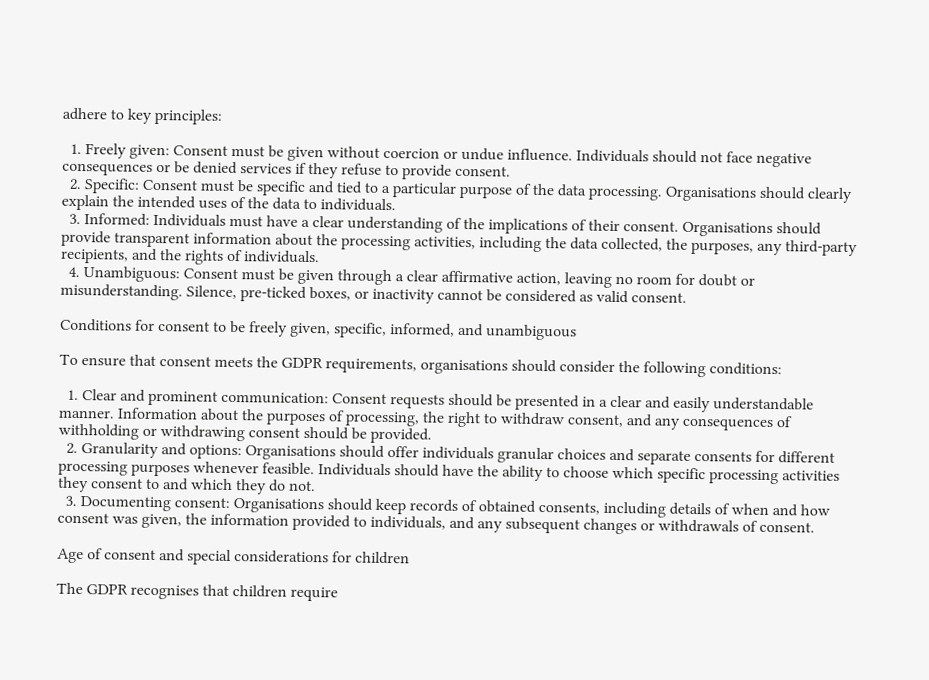adhere to key principles:

  1. Freely given: Consent must be given without coercion or undue influence. Individuals should not face negative consequences or be denied services if they refuse to provide consent.
  2. Specific: Consent must be specific and tied to a particular purpose of the data processing. Organisations should clearly explain the intended uses of the data to individuals.
  3. Informed: Individuals must have a clear understanding of the implications of their consent. Organisations should provide transparent information about the processing activities, including the data collected, the purposes, any third-party recipients, and the rights of individuals.
  4. Unambiguous: Consent must be given through a clear affirmative action, leaving no room for doubt or misunderstanding. Silence, pre-ticked boxes, or inactivity cannot be considered as valid consent.

Conditions for consent to be freely given, specific, informed, and unambiguous

To ensure that consent meets the GDPR requirements, organisations should consider the following conditions:

  1. Clear and prominent communication: Consent requests should be presented in a clear and easily understandable manner. Information about the purposes of processing, the right to withdraw consent, and any consequences of withholding or withdrawing consent should be provided.
  2. Granularity and options: Organisations should offer individuals granular choices and separate consents for different processing purposes whenever feasible. Individuals should have the ability to choose which specific processing activities they consent to and which they do not.
  3. Documenting consent: Organisations should keep records of obtained consents, including details of when and how consent was given, the information provided to individuals, and any subsequent changes or withdrawals of consent.

Age of consent and special considerations for children

The GDPR recognises that children require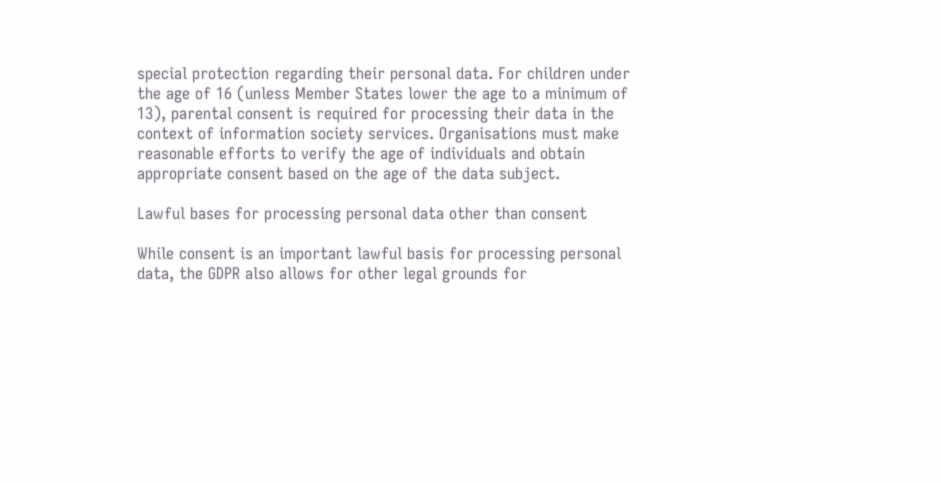special protection regarding their personal data. For children under the age of 16 (unless Member States lower the age to a minimum of 13), parental consent is required for processing their data in the context of information society services. Organisations must make reasonable efforts to verify the age of individuals and obtain appropriate consent based on the age of the data subject.

Lawful bases for processing personal data other than consent

While consent is an important lawful basis for processing personal data, the GDPR also allows for other legal grounds for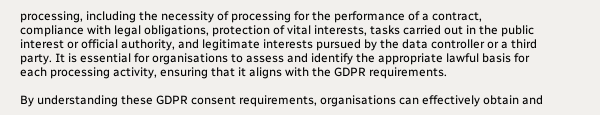processing, including the necessity of processing for the performance of a contract, compliance with legal obligations, protection of vital interests, tasks carried out in the public interest or official authority, and legitimate interests pursued by the data controller or a third party. It is essential for organisations to assess and identify the appropriate lawful basis for each processing activity, ensuring that it aligns with the GDPR requirements.

By understanding these GDPR consent requirements, organisations can effectively obtain and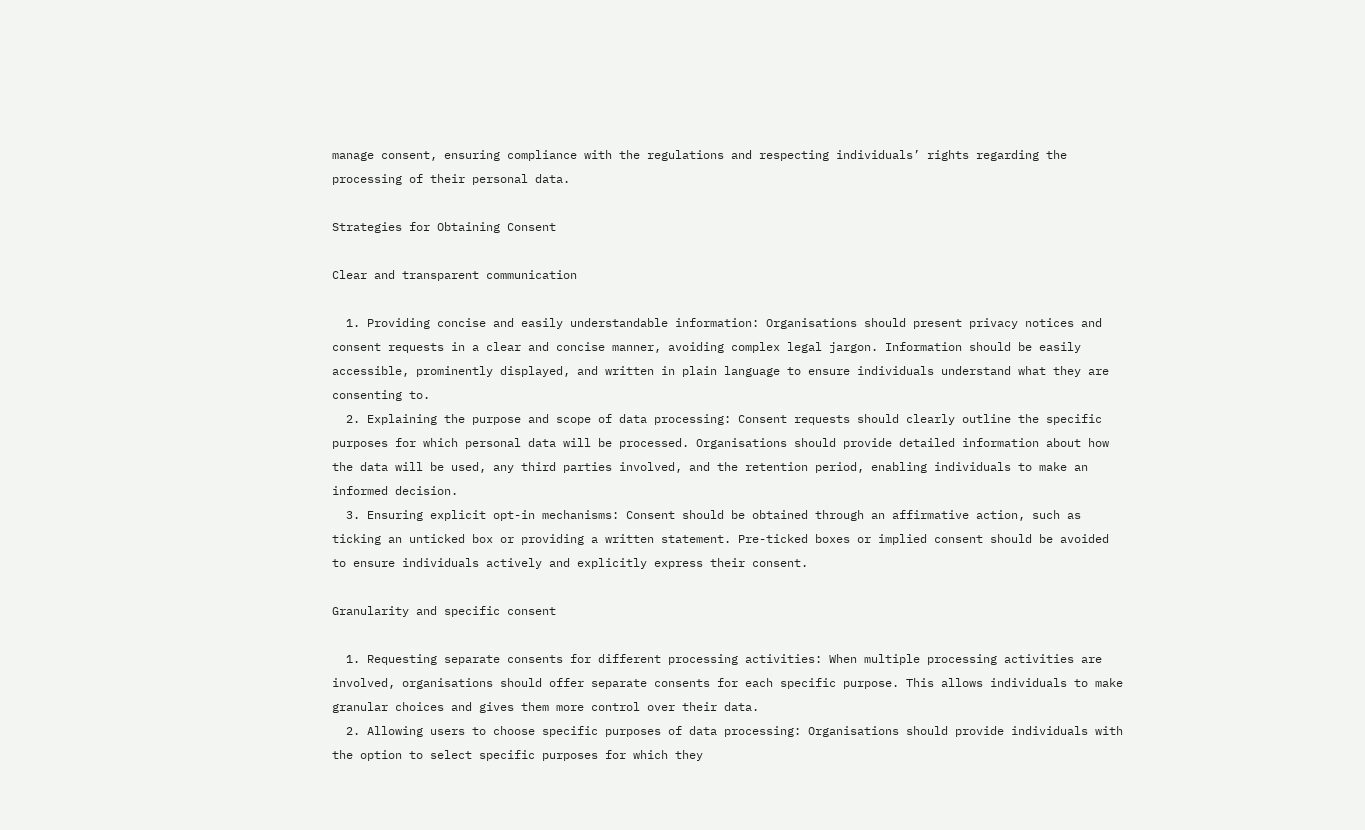manage consent, ensuring compliance with the regulations and respecting individuals’ rights regarding the processing of their personal data.

Strategies for Obtaining Consent

Clear and transparent communication

  1. Providing concise and easily understandable information: Organisations should present privacy notices and consent requests in a clear and concise manner, avoiding complex legal jargon. Information should be easily accessible, prominently displayed, and written in plain language to ensure individuals understand what they are consenting to.
  2. Explaining the purpose and scope of data processing: Consent requests should clearly outline the specific purposes for which personal data will be processed. Organisations should provide detailed information about how the data will be used, any third parties involved, and the retention period, enabling individuals to make an informed decision.
  3. Ensuring explicit opt-in mechanisms: Consent should be obtained through an affirmative action, such as ticking an unticked box or providing a written statement. Pre-ticked boxes or implied consent should be avoided to ensure individuals actively and explicitly express their consent.

Granularity and specific consent

  1. Requesting separate consents for different processing activities: When multiple processing activities are involved, organisations should offer separate consents for each specific purpose. This allows individuals to make granular choices and gives them more control over their data.
  2. Allowing users to choose specific purposes of data processing: Organisations should provide individuals with the option to select specific purposes for which they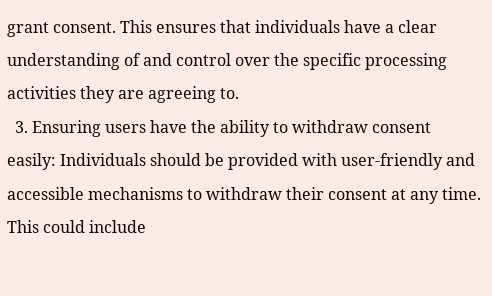grant consent. This ensures that individuals have a clear understanding of and control over the specific processing activities they are agreeing to.
  3. Ensuring users have the ability to withdraw consent easily: Individuals should be provided with user-friendly and accessible mechanisms to withdraw their consent at any time. This could include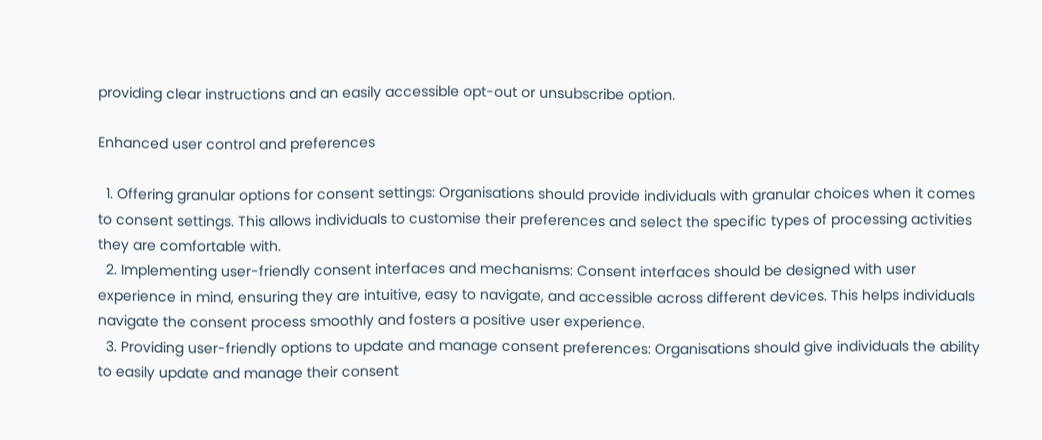providing clear instructions and an easily accessible opt-out or unsubscribe option.

Enhanced user control and preferences

  1. Offering granular options for consent settings: Organisations should provide individuals with granular choices when it comes to consent settings. This allows individuals to customise their preferences and select the specific types of processing activities they are comfortable with.
  2. Implementing user-friendly consent interfaces and mechanisms: Consent interfaces should be designed with user experience in mind, ensuring they are intuitive, easy to navigate, and accessible across different devices. This helps individuals navigate the consent process smoothly and fosters a positive user experience.
  3. Providing user-friendly options to update and manage consent preferences: Organisations should give individuals the ability to easily update and manage their consent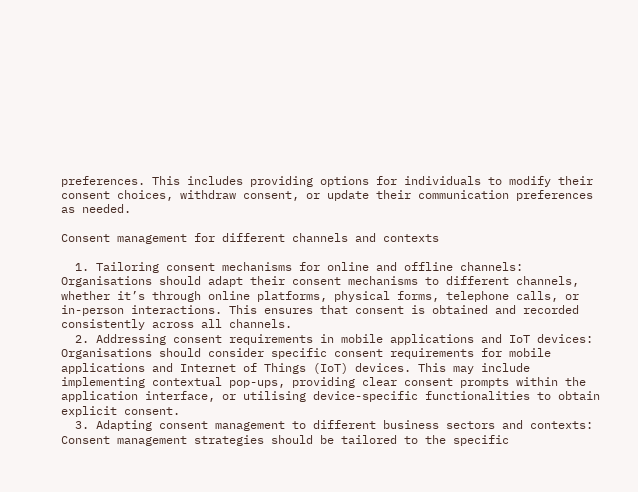preferences. This includes providing options for individuals to modify their consent choices, withdraw consent, or update their communication preferences as needed.

Consent management for different channels and contexts

  1. Tailoring consent mechanisms for online and offline channels: Organisations should adapt their consent mechanisms to different channels, whether it’s through online platforms, physical forms, telephone calls, or in-person interactions. This ensures that consent is obtained and recorded consistently across all channels.
  2. Addressing consent requirements in mobile applications and IoT devices: Organisations should consider specific consent requirements for mobile applications and Internet of Things (IoT) devices. This may include implementing contextual pop-ups, providing clear consent prompts within the application interface, or utilising device-specific functionalities to obtain explicit consent.
  3. Adapting consent management to different business sectors and contexts: Consent management strategies should be tailored to the specific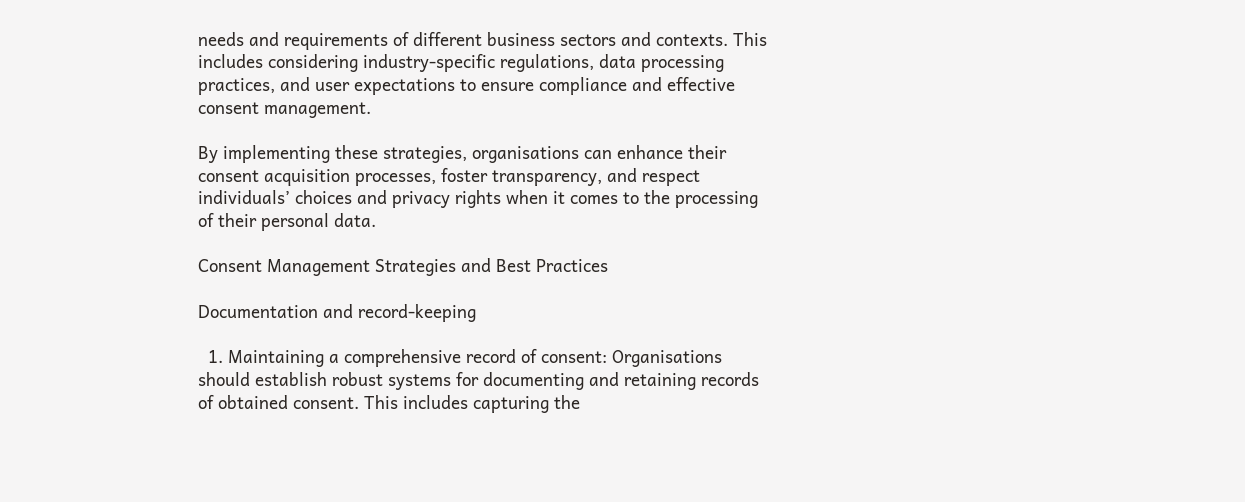needs and requirements of different business sectors and contexts. This includes considering industry-specific regulations, data processing practices, and user expectations to ensure compliance and effective consent management.

By implementing these strategies, organisations can enhance their consent acquisition processes, foster transparency, and respect individuals’ choices and privacy rights when it comes to the processing of their personal data.

Consent Management Strategies and Best Practices

Documentation and record-keeping

  1. Maintaining a comprehensive record of consent: Organisations should establish robust systems for documenting and retaining records of obtained consent. This includes capturing the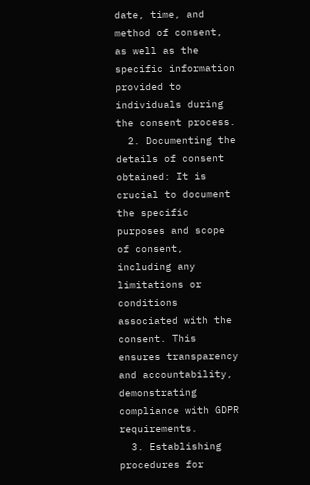date, time, and method of consent, as well as the specific information provided to individuals during the consent process.
  2. Documenting the details of consent obtained: It is crucial to document the specific purposes and scope of consent, including any limitations or conditions associated with the consent. This ensures transparency and accountability, demonstrating compliance with GDPR requirements.
  3. Establishing procedures for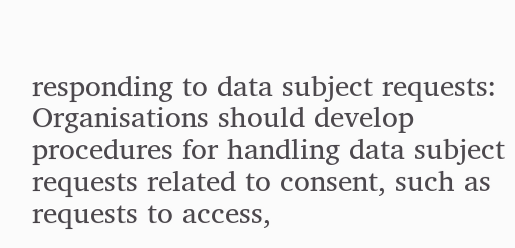responding to data subject requests: Organisations should develop procedures for handling data subject requests related to consent, such as requests to access,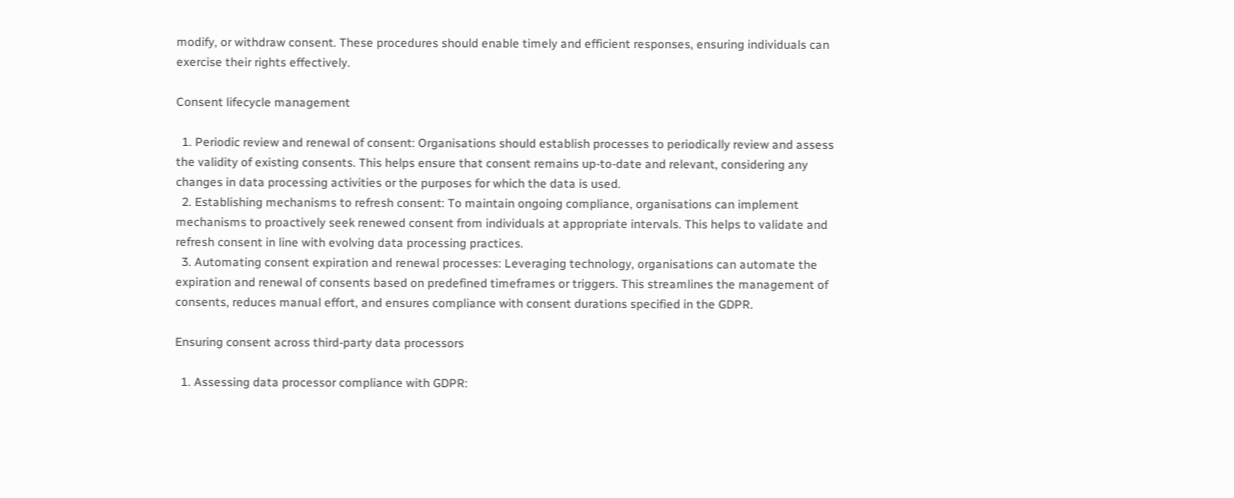modify, or withdraw consent. These procedures should enable timely and efficient responses, ensuring individuals can exercise their rights effectively.

Consent lifecycle management

  1. Periodic review and renewal of consent: Organisations should establish processes to periodically review and assess the validity of existing consents. This helps ensure that consent remains up-to-date and relevant, considering any changes in data processing activities or the purposes for which the data is used.
  2. Establishing mechanisms to refresh consent: To maintain ongoing compliance, organisations can implement mechanisms to proactively seek renewed consent from individuals at appropriate intervals. This helps to validate and refresh consent in line with evolving data processing practices.
  3. Automating consent expiration and renewal processes: Leveraging technology, organisations can automate the expiration and renewal of consents based on predefined timeframes or triggers. This streamlines the management of consents, reduces manual effort, and ensures compliance with consent durations specified in the GDPR.

Ensuring consent across third-party data processors

  1. Assessing data processor compliance with GDPR: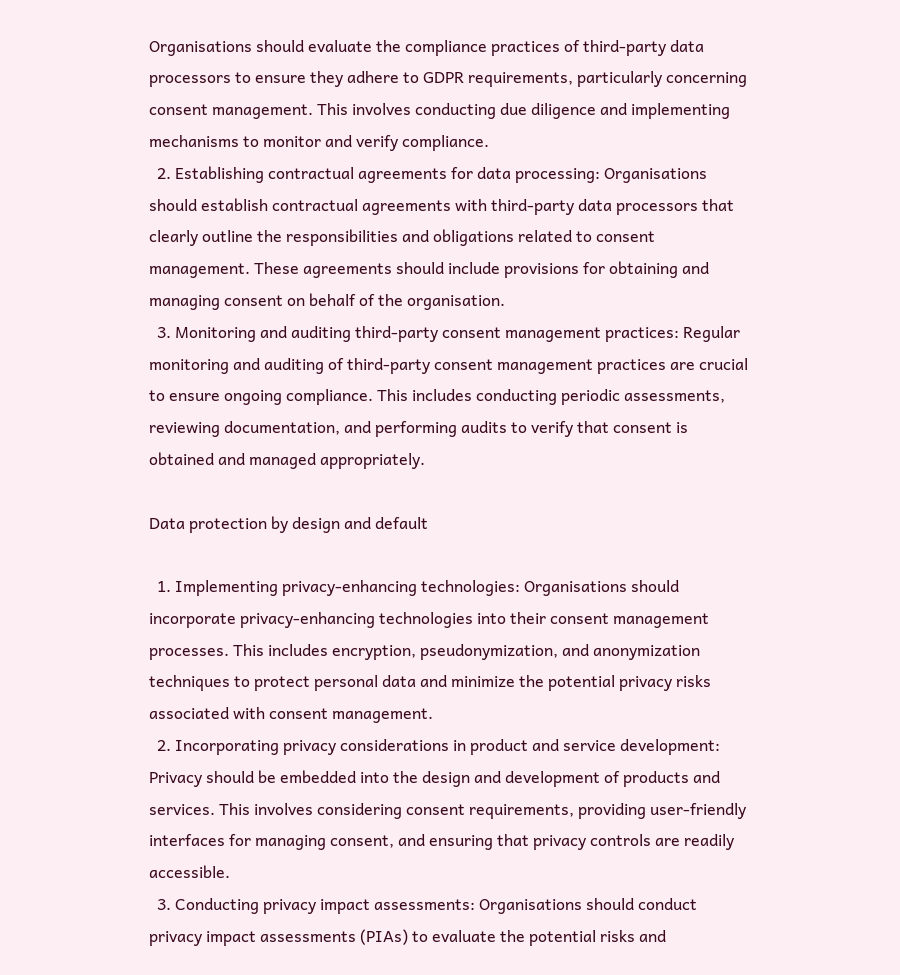Organisations should evaluate the compliance practices of third-party data processors to ensure they adhere to GDPR requirements, particularly concerning consent management. This involves conducting due diligence and implementing mechanisms to monitor and verify compliance.
  2. Establishing contractual agreements for data processing: Organisations should establish contractual agreements with third-party data processors that clearly outline the responsibilities and obligations related to consent management. These agreements should include provisions for obtaining and managing consent on behalf of the organisation.
  3. Monitoring and auditing third-party consent management practices: Regular monitoring and auditing of third-party consent management practices are crucial to ensure ongoing compliance. This includes conducting periodic assessments, reviewing documentation, and performing audits to verify that consent is obtained and managed appropriately.

Data protection by design and default

  1. Implementing privacy-enhancing technologies: Organisations should incorporate privacy-enhancing technologies into their consent management processes. This includes encryption, pseudonymization, and anonymization techniques to protect personal data and minimize the potential privacy risks associated with consent management.
  2. Incorporating privacy considerations in product and service development: Privacy should be embedded into the design and development of products and services. This involves considering consent requirements, providing user-friendly interfaces for managing consent, and ensuring that privacy controls are readily accessible.
  3. Conducting privacy impact assessments: Organisations should conduct privacy impact assessments (PIAs) to evaluate the potential risks and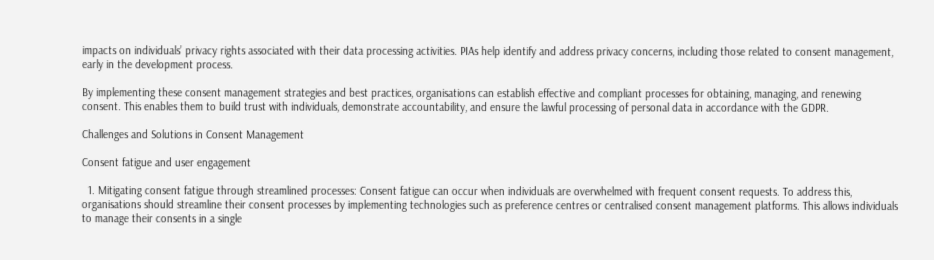impacts on individuals’ privacy rights associated with their data processing activities. PIAs help identify and address privacy concerns, including those related to consent management, early in the development process.

By implementing these consent management strategies and best practices, organisations can establish effective and compliant processes for obtaining, managing, and renewing consent. This enables them to build trust with individuals, demonstrate accountability, and ensure the lawful processing of personal data in accordance with the GDPR.

Challenges and Solutions in Consent Management

Consent fatigue and user engagement

  1. Mitigating consent fatigue through streamlined processes: Consent fatigue can occur when individuals are overwhelmed with frequent consent requests. To address this, organisations should streamline their consent processes by implementing technologies such as preference centres or centralised consent management platforms. This allows individuals to manage their consents in a single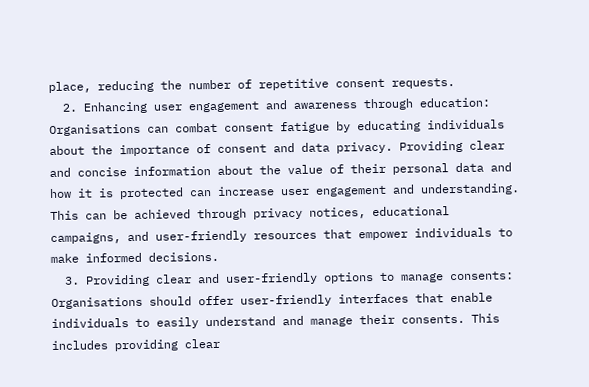place, reducing the number of repetitive consent requests.
  2. Enhancing user engagement and awareness through education: Organisations can combat consent fatigue by educating individuals about the importance of consent and data privacy. Providing clear and concise information about the value of their personal data and how it is protected can increase user engagement and understanding. This can be achieved through privacy notices, educational campaigns, and user-friendly resources that empower individuals to make informed decisions.
  3. Providing clear and user-friendly options to manage consents: Organisations should offer user-friendly interfaces that enable individuals to easily understand and manage their consents. This includes providing clear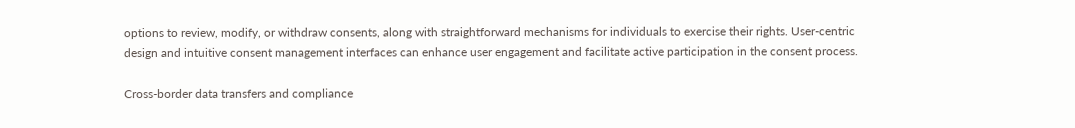options to review, modify, or withdraw consents, along with straightforward mechanisms for individuals to exercise their rights. User-centric design and intuitive consent management interfaces can enhance user engagement and facilitate active participation in the consent process.

Cross-border data transfers and compliance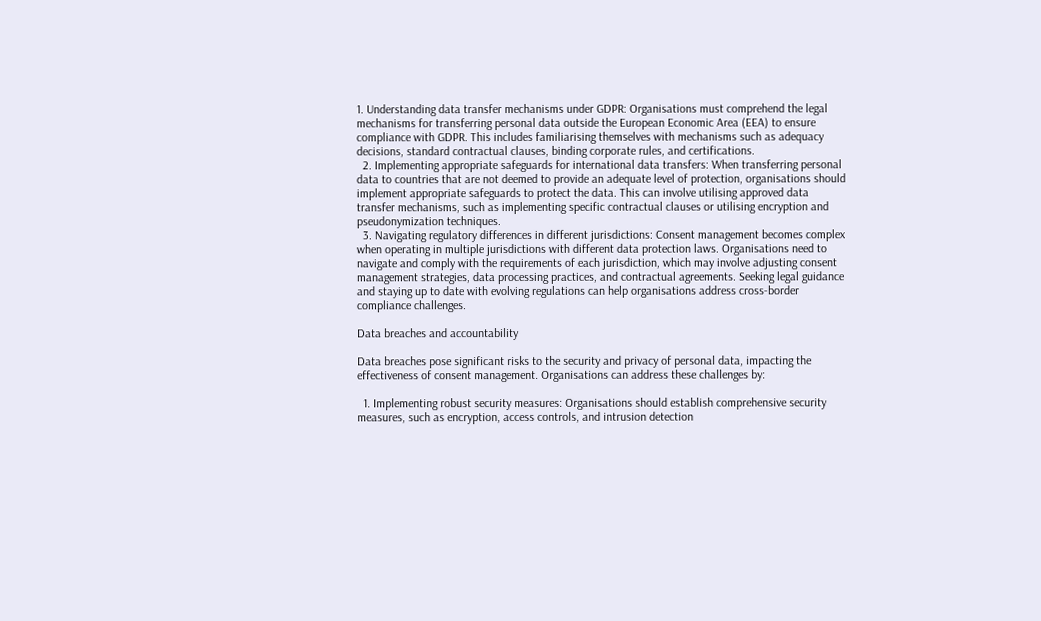1. Understanding data transfer mechanisms under GDPR: Organisations must comprehend the legal mechanisms for transferring personal data outside the European Economic Area (EEA) to ensure compliance with GDPR. This includes familiarising themselves with mechanisms such as adequacy decisions, standard contractual clauses, binding corporate rules, and certifications.
  2. Implementing appropriate safeguards for international data transfers: When transferring personal data to countries that are not deemed to provide an adequate level of protection, organisations should implement appropriate safeguards to protect the data. This can involve utilising approved data transfer mechanisms, such as implementing specific contractual clauses or utilising encryption and pseudonymization techniques.
  3. Navigating regulatory differences in different jurisdictions: Consent management becomes complex when operating in multiple jurisdictions with different data protection laws. Organisations need to navigate and comply with the requirements of each jurisdiction, which may involve adjusting consent management strategies, data processing practices, and contractual agreements. Seeking legal guidance and staying up to date with evolving regulations can help organisations address cross-border compliance challenges.

Data breaches and accountability

Data breaches pose significant risks to the security and privacy of personal data, impacting the effectiveness of consent management. Organisations can address these challenges by:

  1. Implementing robust security measures: Organisations should establish comprehensive security measures, such as encryption, access controls, and intrusion detection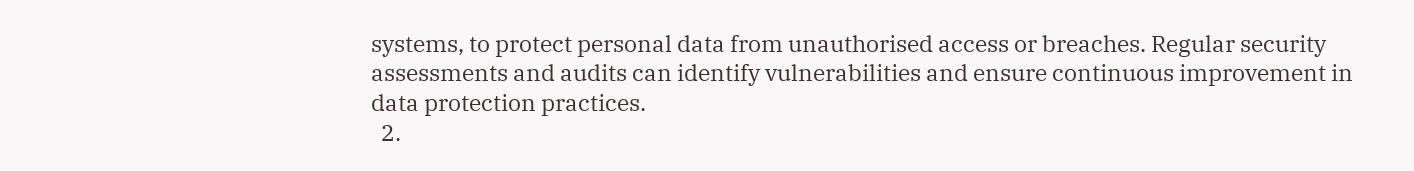systems, to protect personal data from unauthorised access or breaches. Regular security assessments and audits can identify vulnerabilities and ensure continuous improvement in data protection practices.
  2.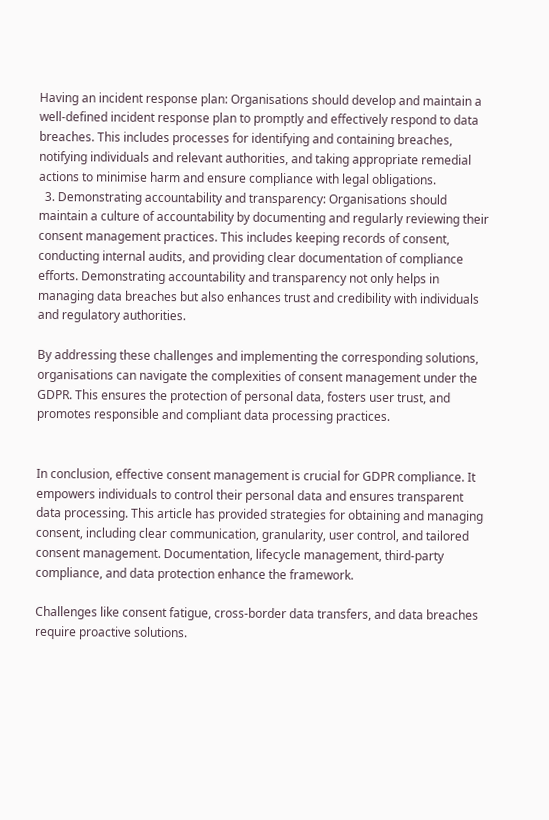Having an incident response plan: Organisations should develop and maintain a well-defined incident response plan to promptly and effectively respond to data breaches. This includes processes for identifying and containing breaches, notifying individuals and relevant authorities, and taking appropriate remedial actions to minimise harm and ensure compliance with legal obligations.
  3. Demonstrating accountability and transparency: Organisations should maintain a culture of accountability by documenting and regularly reviewing their consent management practices. This includes keeping records of consent, conducting internal audits, and providing clear documentation of compliance efforts. Demonstrating accountability and transparency not only helps in managing data breaches but also enhances trust and credibility with individuals and regulatory authorities.

By addressing these challenges and implementing the corresponding solutions, organisations can navigate the complexities of consent management under the GDPR. This ensures the protection of personal data, fosters user trust, and promotes responsible and compliant data processing practices.


In conclusion, effective consent management is crucial for GDPR compliance. It empowers individuals to control their personal data and ensures transparent data processing. This article has provided strategies for obtaining and managing consent, including clear communication, granularity, user control, and tailored consent management. Documentation, lifecycle management, third-party compliance, and data protection enhance the framework.

Challenges like consent fatigue, cross-border data transfers, and data breaches require proactive solutions.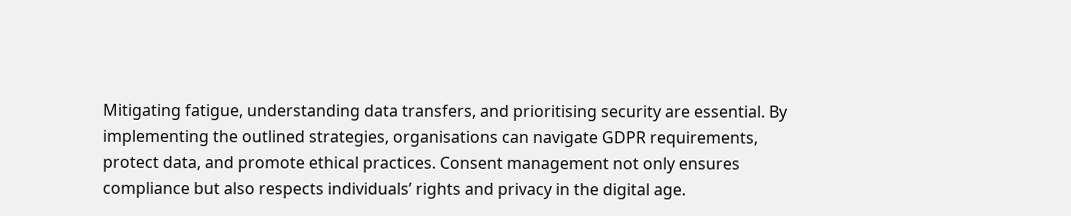Mitigating fatigue, understanding data transfers, and prioritising security are essential. By implementing the outlined strategies, organisations can navigate GDPR requirements, protect data, and promote ethical practices. Consent management not only ensures compliance but also respects individuals’ rights and privacy in the digital age.